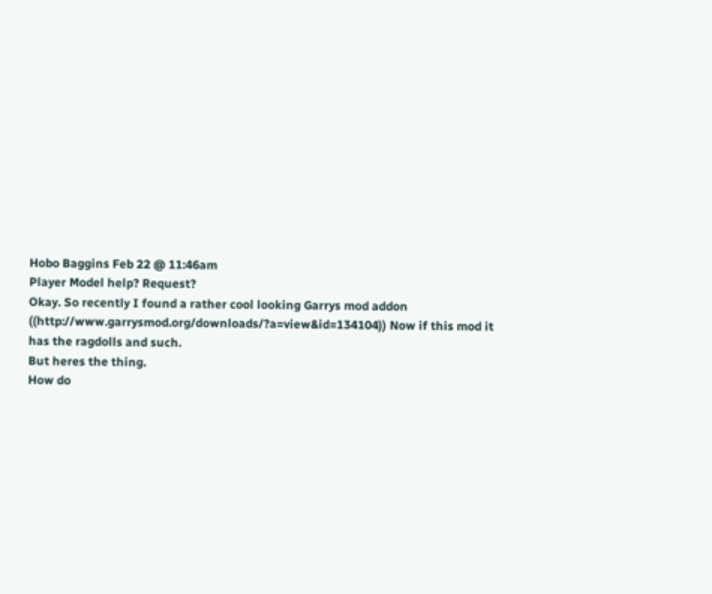Hobo Baggins Feb 22 @ 11:46am
Player Model help? Request?
Okay. So recently I found a rather cool looking Garrys mod addon ((http://www.garrysmod.org/downloads/?a=view&id=134104)) Now if this mod it has the ragdolls and such.
But heres the thing.
How do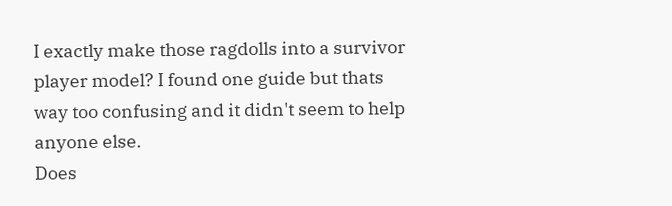I exactly make those ragdolls into a survivor player model? I found one guide but thats way too confusing and it didn't seem to help anyone else.
Does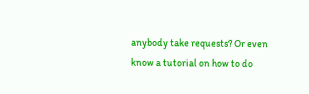anybody take requests? Or even know a tutorial on how to do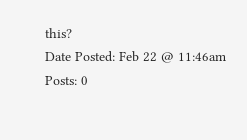this?
Date Posted: Feb 22 @ 11:46am
Posts: 0